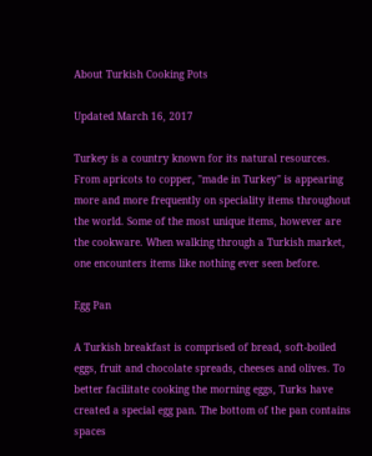About Turkish Cooking Pots

Updated March 16, 2017

Turkey is a country known for its natural resources. From apricots to copper, "made in Turkey" is appearing more and more frequently on speciality items throughout the world. Some of the most unique items, however are the cookware. When walking through a Turkish market, one encounters items like nothing ever seen before.

Egg Pan

A Turkish breakfast is comprised of bread, soft-boiled eggs, fruit and chocolate spreads, cheeses and olives. To better facilitate cooking the morning eggs, Turks have created a special egg pan. The bottom of the pan contains spaces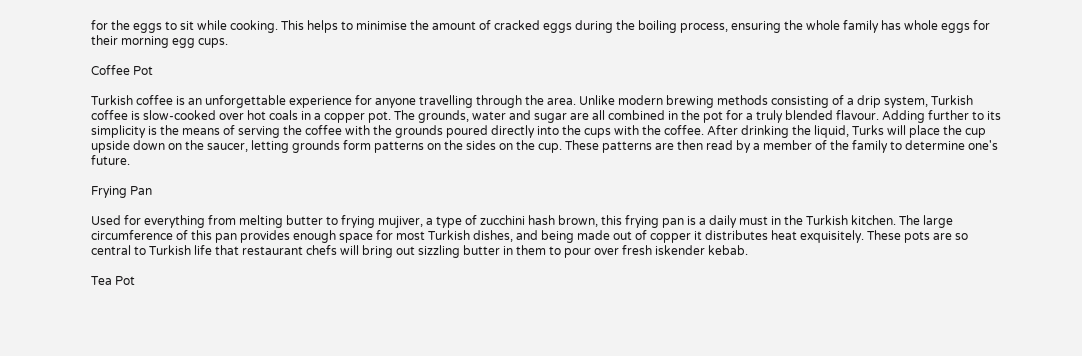for the eggs to sit while cooking. This helps to minimise the amount of cracked eggs during the boiling process, ensuring the whole family has whole eggs for their morning egg cups.

Coffee Pot

Turkish coffee is an unforgettable experience for anyone travelling through the area. Unlike modern brewing methods consisting of a drip system, Turkish coffee is slow-cooked over hot coals in a copper pot. The grounds, water and sugar are all combined in the pot for a truly blended flavour. Adding further to its simplicity is the means of serving the coffee with the grounds poured directly into the cups with the coffee. After drinking the liquid, Turks will place the cup upside down on the saucer, letting grounds form patterns on the sides on the cup. These patterns are then read by a member of the family to determine one's future.

Frying Pan

Used for everything from melting butter to frying mujiver, a type of zucchini hash brown, this frying pan is a daily must in the Turkish kitchen. The large circumference of this pan provides enough space for most Turkish dishes, and being made out of copper it distributes heat exquisitely. These pots are so central to Turkish life that restaurant chefs will bring out sizzling butter in them to pour over fresh iskender kebab.

Tea Pot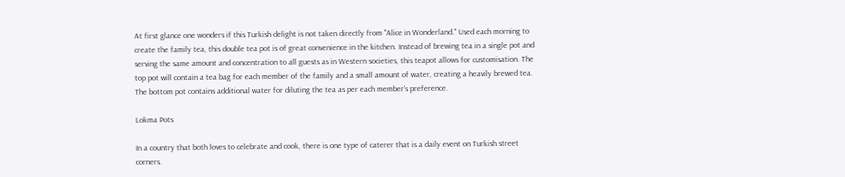At first glance one wonders if this Turkish delight is not taken directly from "Alice in Wonderland." Used each morning to create the family tea, this double tea pot is of great convenience in the kitchen. Instead of brewing tea in a single pot and serving the same amount and concentration to all guests as in Western societies, this teapot allows for customisation. The top pot will contain a tea bag for each member of the family and a small amount of water, creating a heavily brewed tea. The bottom pot contains additional water for diluting the tea as per each member's preference.

Lokma Pots

In a country that both loves to celebrate and cook, there is one type of caterer that is a daily event on Turkish street corners.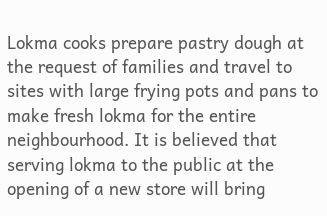Lokma cooks prepare pastry dough at the request of families and travel to sites with large frying pots and pans to make fresh lokma for the entire neighbourhood. It is believed that serving lokma to the public at the opening of a new store will bring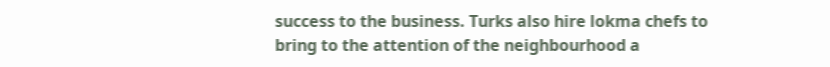success to the business. Turks also hire lokma chefs to bring to the attention of the neighbourhood a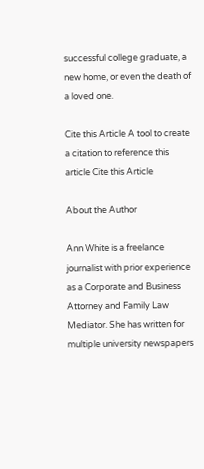successful college graduate, a new home, or even the death of a loved one.

Cite this Article A tool to create a citation to reference this article Cite this Article

About the Author

Ann White is a freelance journalist with prior experience as a Corporate and Business Attorney and Family Law Mediator. She has written for multiple university newspapers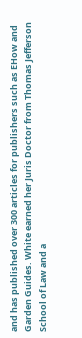and has published over 300 articles for publishers such as EHow and Garden Guides. White earned her Juris Doctor from Thomas Jefferson School of Law and a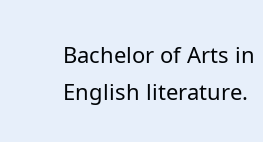Bachelor of Arts in English literature.